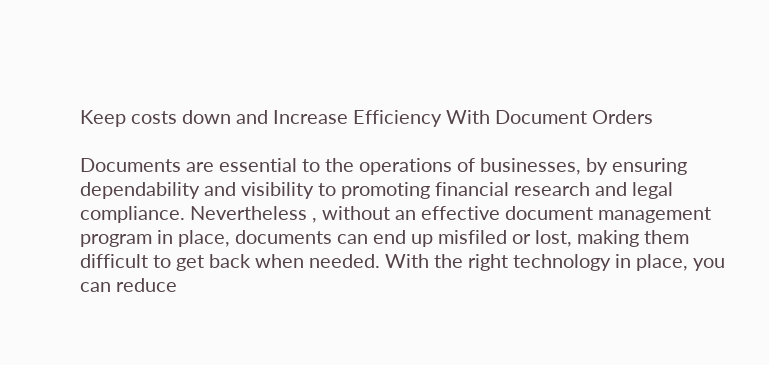Keep costs down and Increase Efficiency With Document Orders

Documents are essential to the operations of businesses, by ensuring dependability and visibility to promoting financial research and legal compliance. Nevertheless , without an effective document management program in place, documents can end up misfiled or lost, making them difficult to get back when needed. With the right technology in place, you can reduce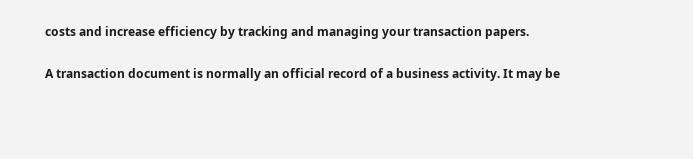costs and increase efficiency by tracking and managing your transaction papers.

A transaction document is normally an official record of a business activity. It may be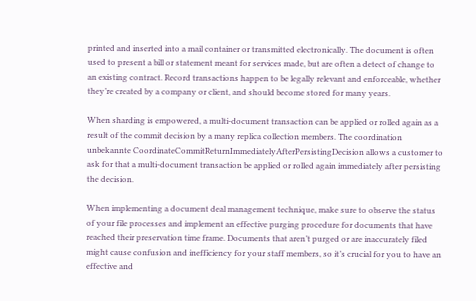printed and inserted into a mail container or transmitted electronically. The document is often used to present a bill or statement meant for services made, but are often a detect of change to an existing contract. Record transactions happen to be legally relevant and enforceable, whether they’re created by a company or client, and should become stored for many years.

When sharding is empowered, a multi-document transaction can be applied or rolled again as a result of the commit decision by a many replica collection members. The coordination unbekannte CoordinateCommitReturnImmediatelyAfterPersistingDecision allows a customer to ask for that a multi-document transaction be applied or rolled again immediately after persisting the decision.

When implementing a document deal management technique, make sure to observe the status of your file processes and implement an effective purging procedure for documents that have reached their preservation time frame. Documents that aren’t purged or are inaccurately filed might cause confusion and inefficiency for your staff members, so it’s crucial for you to have an effective and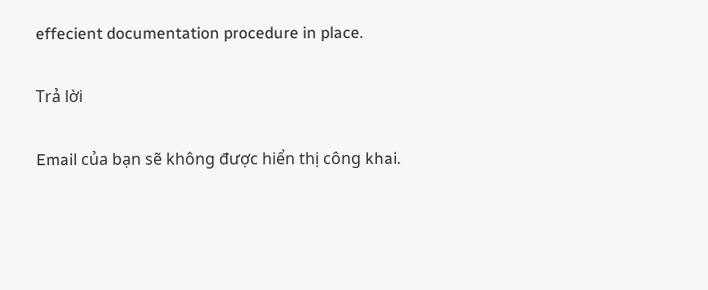effecient documentation procedure in place.

Trả lời

Email của bạn sẽ không được hiển thị công khai.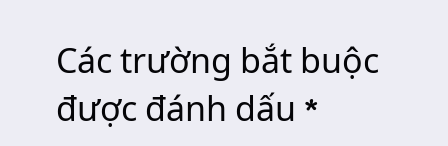Các trường bắt buộc được đánh dấu *